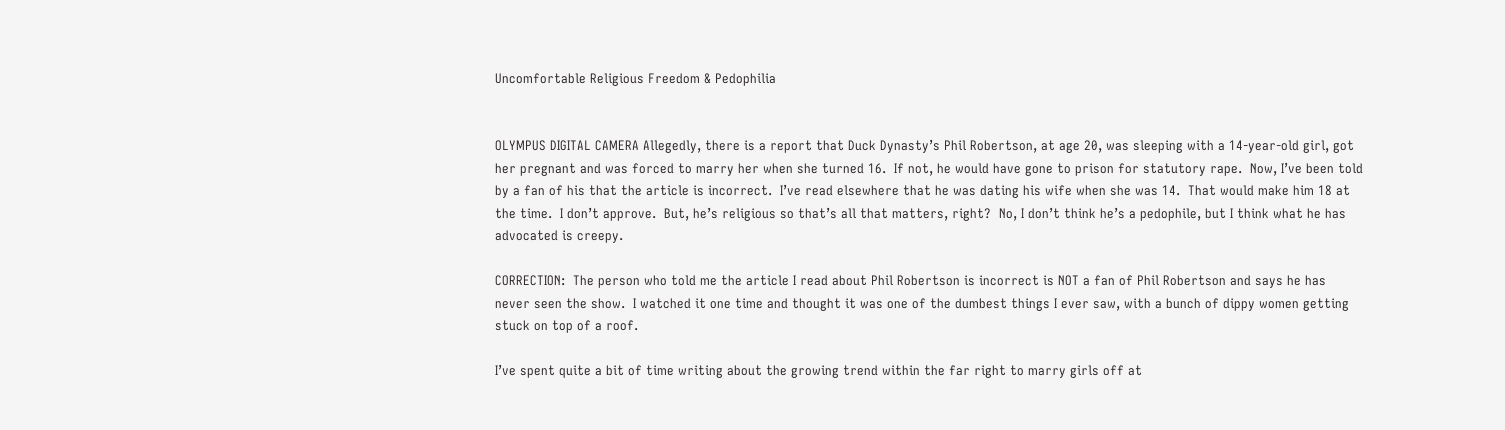Uncomfortable Religious Freedom & Pedophilia


OLYMPUS DIGITAL CAMERA Allegedly, there is a report that Duck Dynasty’s Phil Robertson, at age 20, was sleeping with a 14-year-old girl, got her pregnant and was forced to marry her when she turned 16.  If not, he would have gone to prison for statutory rape.  Now, I’ve been told by a fan of his that the article is incorrect.  I’ve read elsewhere that he was dating his wife when she was 14.  That would make him 18 at the time.  I don’t approve.  But, he’s religious so that’s all that matters, right?  No, I don’t think he’s a pedophile, but I think what he has advocated is creepy.

CORRECTION:  The person who told me the article I read about Phil Robertson is incorrect is NOT a fan of Phil Robertson and says he has never seen the show.  I watched it one time and thought it was one of the dumbest things I ever saw, with a bunch of dippy women getting stuck on top of a roof.

I’ve spent quite a bit of time writing about the growing trend within the far right to marry girls off at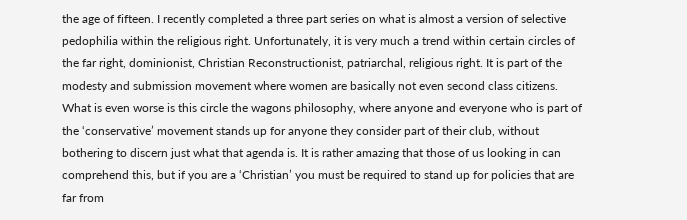the age of fifteen. I recently completed a three part series on what is almost a version of selective pedophilia within the religious right. Unfortunately, it is very much a trend within certain circles of the far right, dominionist, Christian Reconstructionist, patriarchal, religious right. It is part of the modesty and submission movement where women are basically not even second class citizens. What is even worse is this circle the wagons philosophy, where anyone and everyone who is part of the ‘conservative’ movement stands up for anyone they consider part of their club, without bothering to discern just what that agenda is. It is rather amazing that those of us looking in can comprehend this, but if you are a ‘Christian’ you must be required to stand up for policies that are far from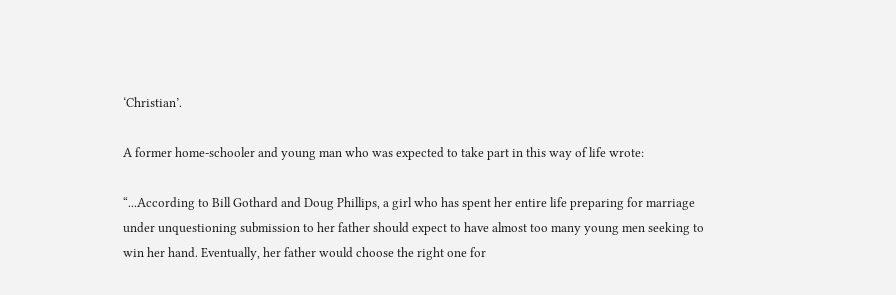‘Christian’.

A former home-schooler and young man who was expected to take part in this way of life wrote:

“...According to Bill Gothard and Doug Phillips, a girl who has spent her entire life preparing for marriage under unquestioning submission to her father should expect to have almost too many young men seeking to win her hand. Eventually, her father would choose the right one for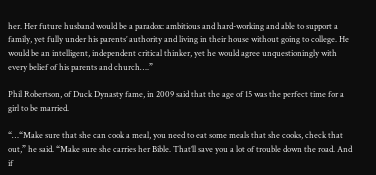her. Her future husband would be a paradox: ambitious and hard-working and able to support a family, yet fully under his parents’ authority and living in their house without going to college. He would be an intelligent, independent critical thinker, yet he would agree unquestioningly with every belief of his parents and church….”

Phil Robertson, of Duck Dynasty fame, in 2009 said that the age of 15 was the perfect time for a girl to be married.

“…“Make sure that she can cook a meal, you need to eat some meals that she cooks, check that out,” he said. “Make sure she carries her Bible. That’ll save you a lot of trouble down the road. And if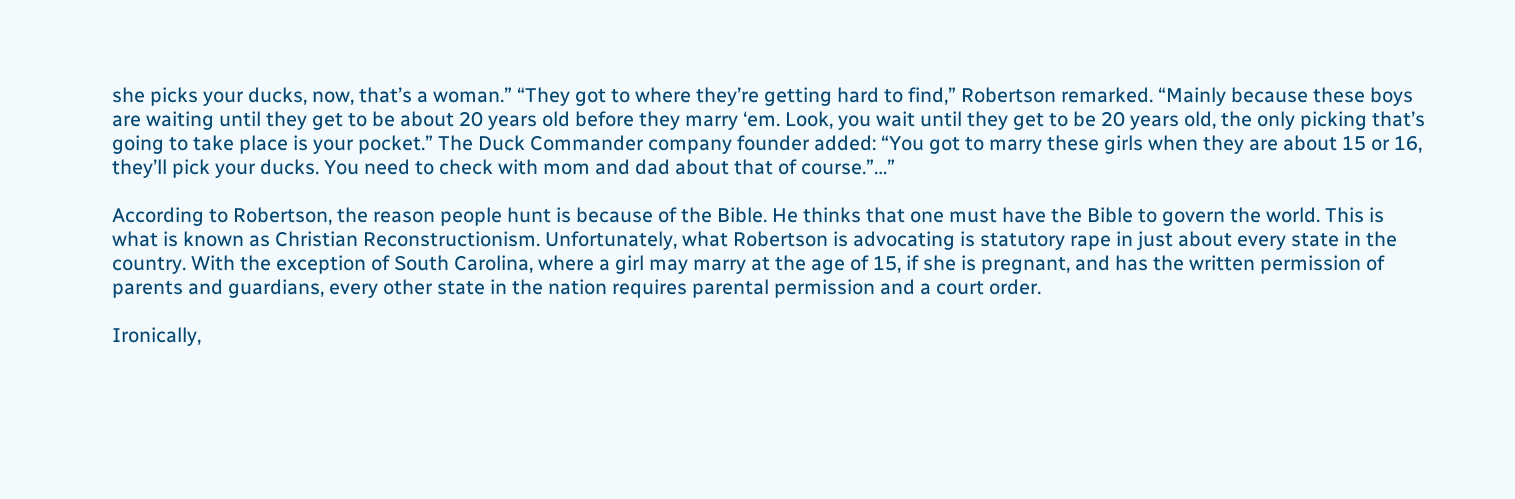she picks your ducks, now, that’s a woman.” “They got to where they’re getting hard to find,” Robertson remarked. “Mainly because these boys are waiting until they get to be about 20 years old before they marry ‘em. Look, you wait until they get to be 20 years old, the only picking that’s going to take place is your pocket.” The Duck Commander company founder added: “You got to marry these girls when they are about 15 or 16, they’ll pick your ducks. You need to check with mom and dad about that of course.”…”

According to Robertson, the reason people hunt is because of the Bible. He thinks that one must have the Bible to govern the world. This is what is known as Christian Reconstructionism. Unfortunately, what Robertson is advocating is statutory rape in just about every state in the country. With the exception of South Carolina, where a girl may marry at the age of 15, if she is pregnant, and has the written permission of parents and guardians, every other state in the nation requires parental permission and a court order.

Ironically,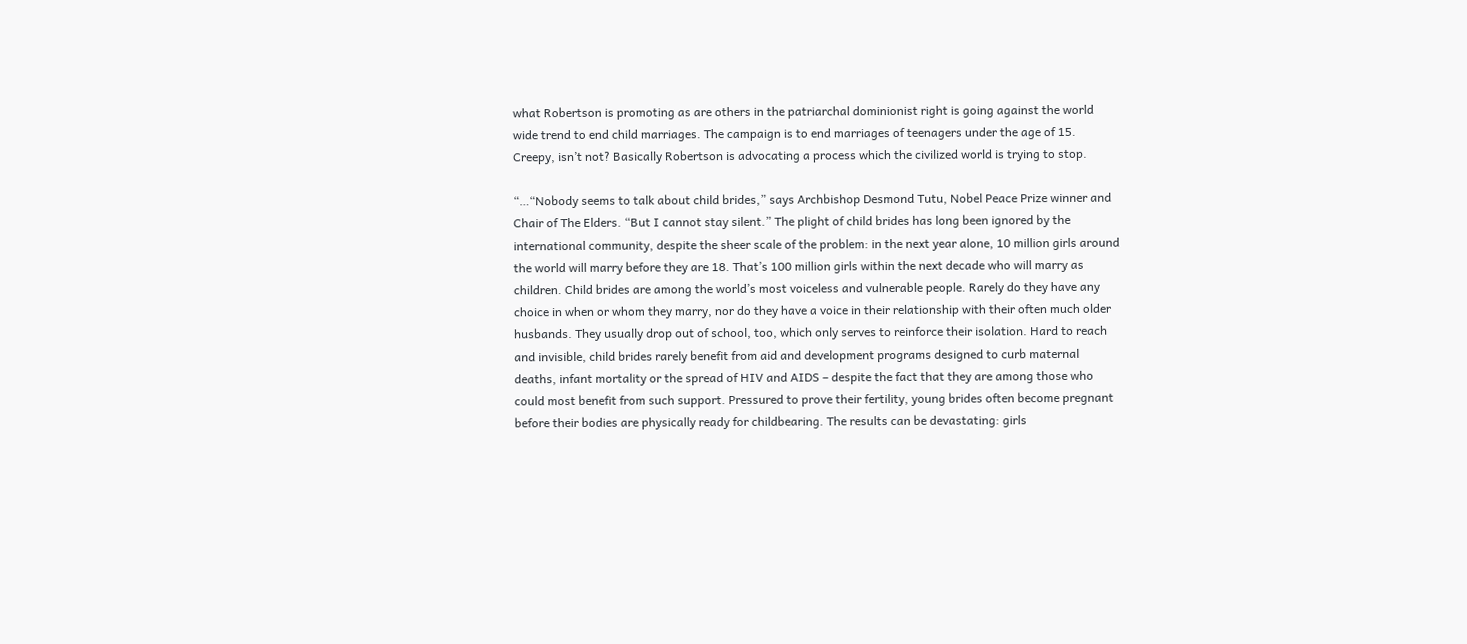what Robertson is promoting as are others in the patriarchal dominionist right is going against the world wide trend to end child marriages. The campaign is to end marriages of teenagers under the age of 15. Creepy, isn’t not? Basically Robertson is advocating a process which the civilized world is trying to stop.

“…“Nobody seems to talk about child brides,” says Archbishop Desmond Tutu, Nobel Peace Prize winner and Chair of The Elders. “But I cannot stay silent.” The plight of child brides has long been ignored by the international community, despite the sheer scale of the problem: in the next year alone, 10 million girls around the world will marry before they are 18. That’s 100 million girls within the next decade who will marry as children. Child brides are among the world’s most voiceless and vulnerable people. Rarely do they have any choice in when or whom they marry, nor do they have a voice in their relationship with their often much older husbands. They usually drop out of school, too, which only serves to reinforce their isolation. Hard to reach and invisible, child brides rarely benefit from aid and development programs designed to curb maternal deaths, infant mortality or the spread of HIV and AIDS – despite the fact that they are among those who could most benefit from such support. Pressured to prove their fertility, young brides often become pregnant before their bodies are physically ready for childbearing. The results can be devastating: girls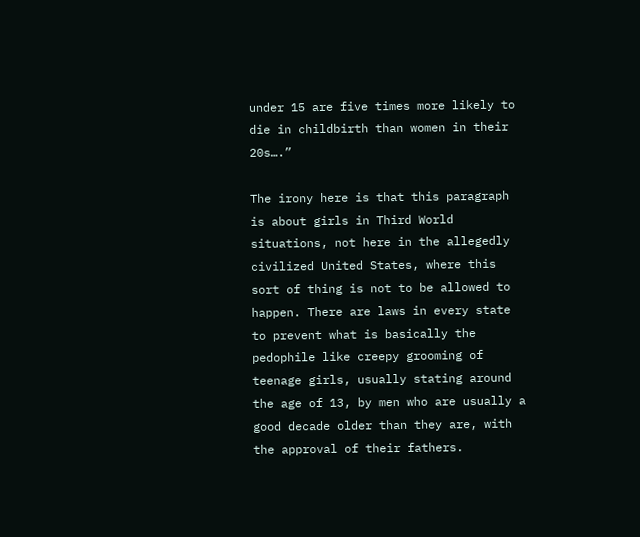under 15 are five times more likely to die in childbirth than women in their 20s….”

The irony here is that this paragraph is about girls in Third World situations, not here in the allegedly civilized United States, where this sort of thing is not to be allowed to happen. There are laws in every state to prevent what is basically the pedophile like creepy grooming of teenage girls, usually stating around the age of 13, by men who are usually a good decade older than they are, with the approval of their fathers.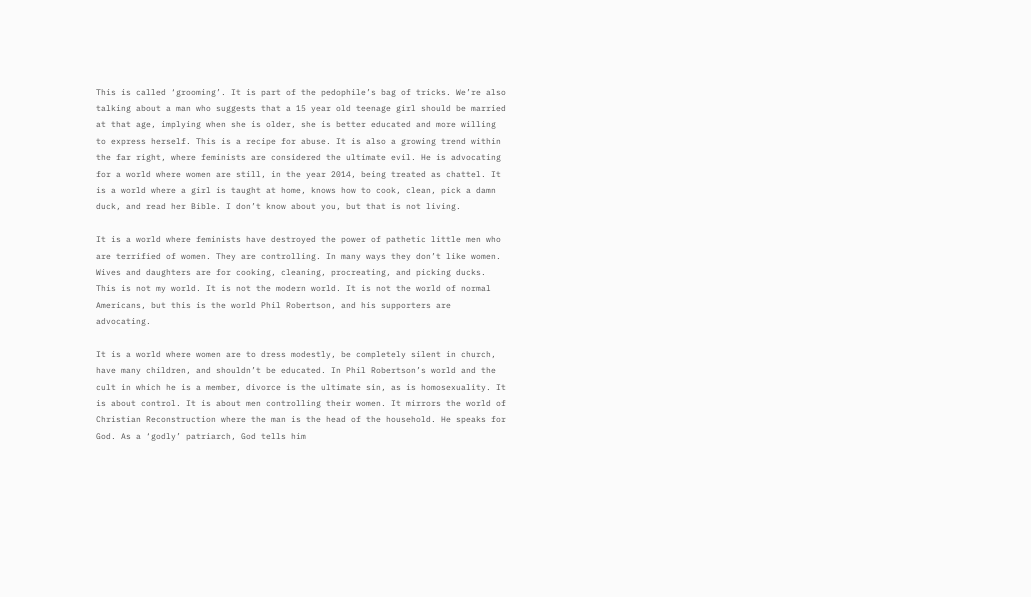This is called ‘grooming’. It is part of the pedophile’s bag of tricks. We’re also talking about a man who suggests that a 15 year old teenage girl should be married at that age, implying when she is older, she is better educated and more willing to express herself. This is a recipe for abuse. It is also a growing trend within the far right, where feminists are considered the ultimate evil. He is advocating for a world where women are still, in the year 2014, being treated as chattel. It is a world where a girl is taught at home, knows how to cook, clean, pick a damn duck, and read her Bible. I don’t know about you, but that is not living.

It is a world where feminists have destroyed the power of pathetic little men who are terrified of women. They are controlling. In many ways they don’t like women. Wives and daughters are for cooking, cleaning, procreating, and picking ducks. This is not my world. It is not the modern world. It is not the world of normal Americans, but this is the world Phil Robertson, and his supporters are advocating.

It is a world where women are to dress modestly, be completely silent in church, have many children, and shouldn’t be educated. In Phil Robertson’s world and the cult in which he is a member, divorce is the ultimate sin, as is homosexuality. It is about control. It is about men controlling their women. It mirrors the world of Christian Reconstruction where the man is the head of the household. He speaks for God. As a ‘godly’ patriarch, God tells him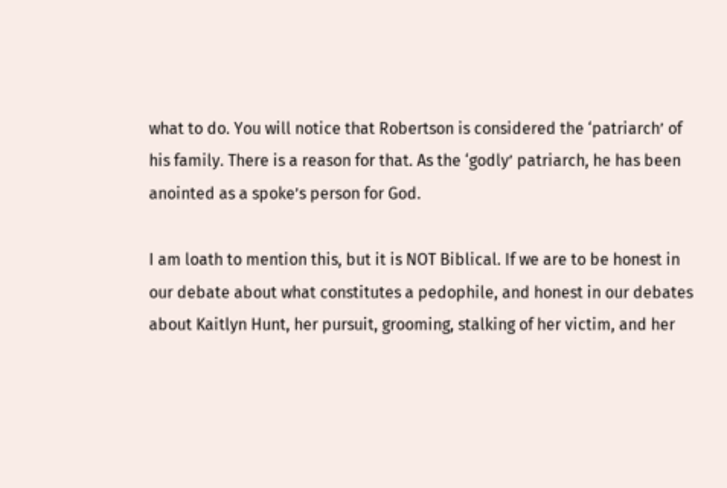what to do. You will notice that Robertson is considered the ‘patriarch’ of his family. There is a reason for that. As the ‘godly’ patriarch, he has been anointed as a spoke’s person for God.

I am loath to mention this, but it is NOT Biblical. If we are to be honest in our debate about what constitutes a pedophile, and honest in our debates about Kaitlyn Hunt, her pursuit, grooming, stalking of her victim, and her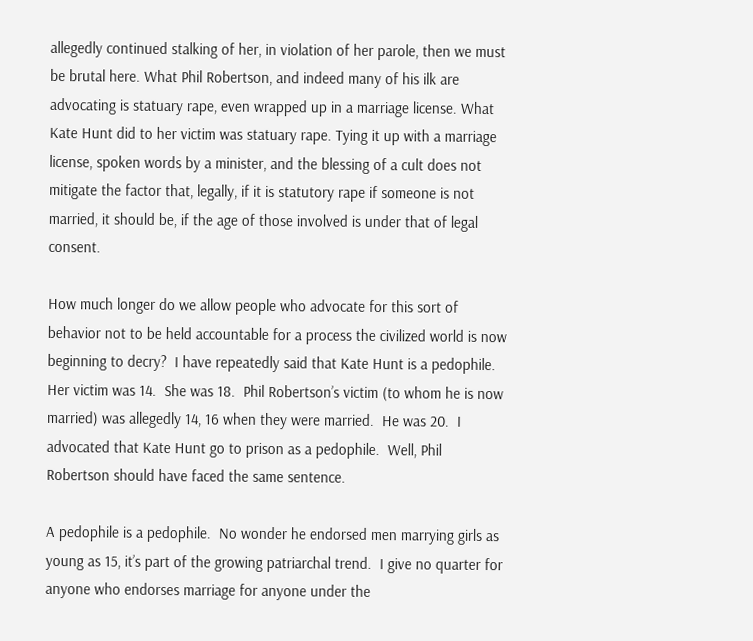allegedly continued stalking of her, in violation of her parole, then we must be brutal here. What Phil Robertson, and indeed many of his ilk are advocating is statuary rape, even wrapped up in a marriage license. What Kate Hunt did to her victim was statuary rape. Tying it up with a marriage license, spoken words by a minister, and the blessing of a cult does not mitigate the factor that, legally, if it is statutory rape if someone is not married, it should be, if the age of those involved is under that of legal consent.

How much longer do we allow people who advocate for this sort of behavior not to be held accountable for a process the civilized world is now beginning to decry?  I have repeatedly said that Kate Hunt is a pedophile.  Her victim was 14.  She was 18.  Phil Robertson’s victim (to whom he is now married) was allegedly 14, 16 when they were married.  He was 20.  I advocated that Kate Hunt go to prison as a pedophile.  Well, Phil Robertson should have faced the same sentence.

A pedophile is a pedophile.  No wonder he endorsed men marrying girls as young as 15, it’s part of the growing patriarchal trend.  I give no quarter for anyone who endorses marriage for anyone under the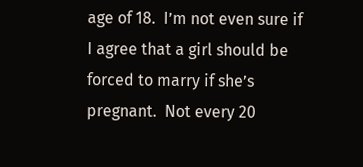age of 18.  I’m not even sure if I agree that a girl should be forced to marry if she’s pregnant.  Not every 20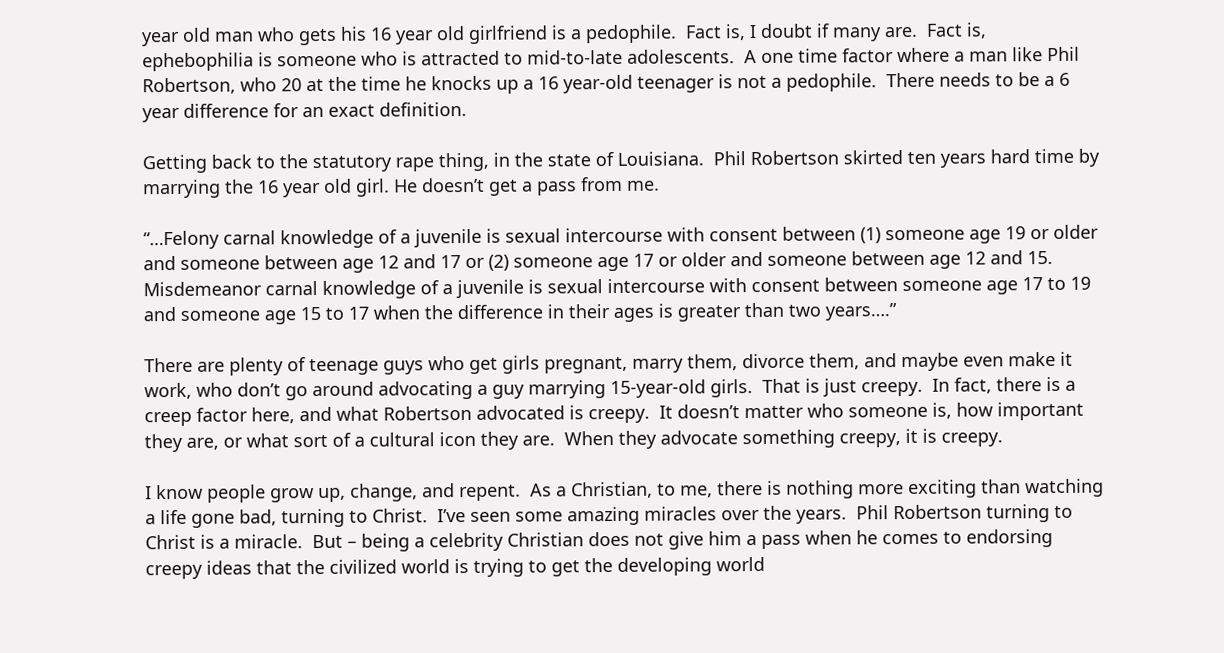year old man who gets his 16 year old girlfriend is a pedophile.  Fact is, I doubt if many are.  Fact is,  ephebophilia is someone who is attracted to mid-to-late adolescents.  A one time factor where a man like Phil Robertson, who 20 at the time he knocks up a 16 year-old teenager is not a pedophile.  There needs to be a 6 year difference for an exact definition.

Getting back to the statutory rape thing, in the state of Louisiana.  Phil Robertson skirted ten years hard time by marrying the 16 year old girl. He doesn’t get a pass from me.

“…Felony carnal knowledge of a juvenile is sexual intercourse with consent between (1) someone age 19 or older and someone between age 12 and 17 or (2) someone age 17 or older and someone between age 12 and 15. Misdemeanor carnal knowledge of a juvenile is sexual intercourse with consent between someone age 17 to 19 and someone age 15 to 17 when the difference in their ages is greater than two years….”

There are plenty of teenage guys who get girls pregnant, marry them, divorce them, and maybe even make it work, who don’t go around advocating a guy marrying 15-year-old girls.  That is just creepy.  In fact, there is a creep factor here, and what Robertson advocated is creepy.  It doesn’t matter who someone is, how important they are, or what sort of a cultural icon they are.  When they advocate something creepy, it is creepy.

I know people grow up, change, and repent.  As a Christian, to me, there is nothing more exciting than watching a life gone bad, turning to Christ.  I’ve seen some amazing miracles over the years.  Phil Robertson turning to Christ is a miracle.  But – being a celebrity Christian does not give him a pass when he comes to endorsing creepy ideas that the civilized world is trying to get the developing world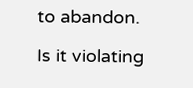to abandon.

Is it violating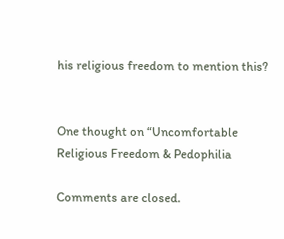his religious freedom to mention this?


One thought on “Uncomfortable Religious Freedom & Pedophilia

Comments are closed.